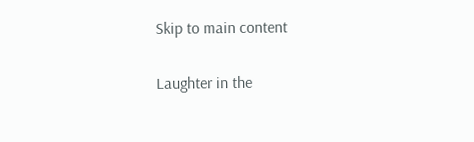Skip to main content

Laughter in the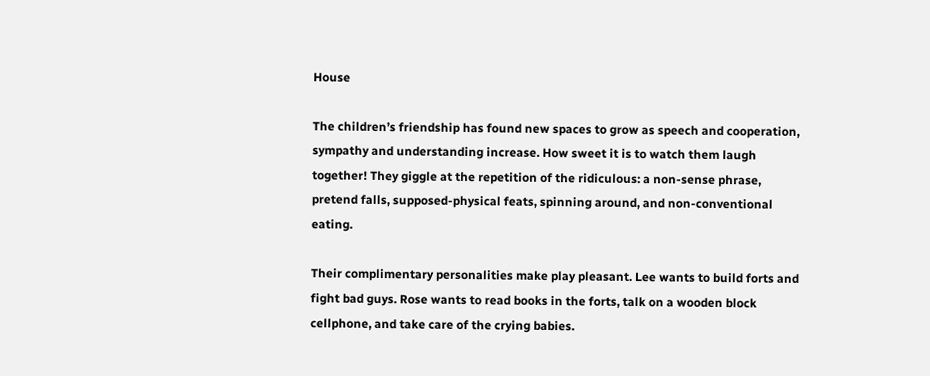House

The children’s friendship has found new spaces to grow as speech and cooperation, sympathy and understanding increase. How sweet it is to watch them laugh together! They giggle at the repetition of the ridiculous: a non-sense phrase, pretend falls, supposed-physical feats, spinning around, and non-conventional eating.

Their complimentary personalities make play pleasant. Lee wants to build forts and fight bad guys. Rose wants to read books in the forts, talk on a wooden block cellphone, and take care of the crying babies.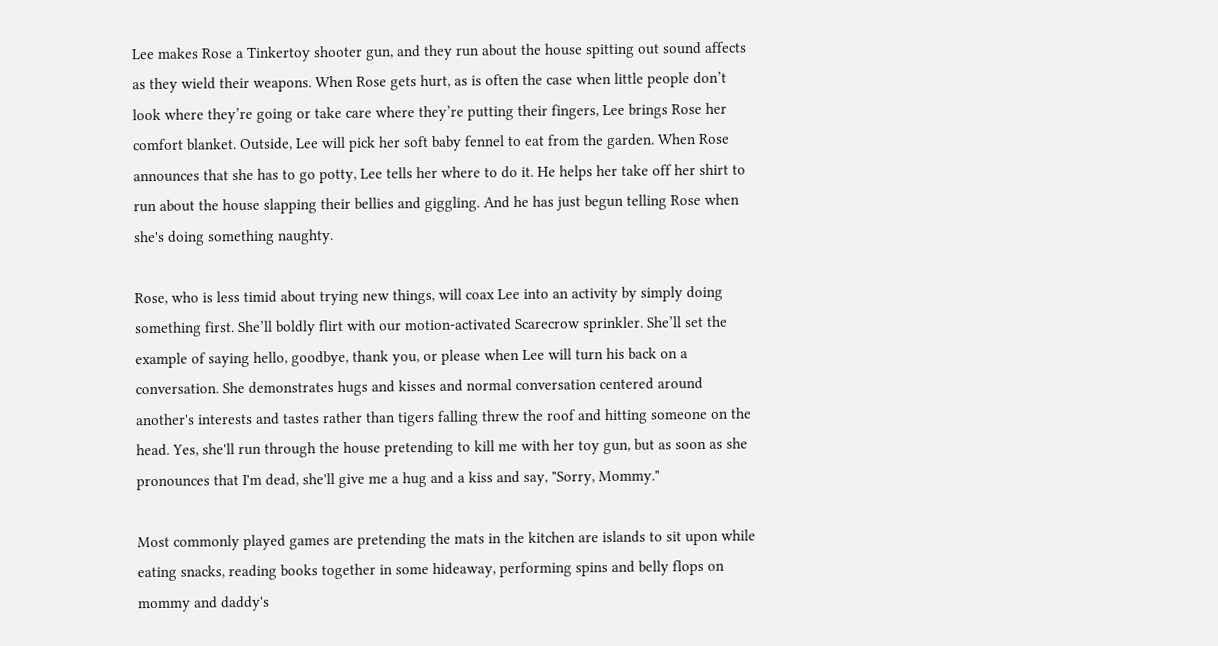Lee makes Rose a Tinkertoy shooter gun, and they run about the house spitting out sound affects as they wield their weapons. When Rose gets hurt, as is often the case when little people don’t look where they’re going or take care where they’re putting their fingers, Lee brings Rose her comfort blanket. Outside, Lee will pick her soft baby fennel to eat from the garden. When Rose announces that she has to go potty, Lee tells her where to do it. He helps her take off her shirt to run about the house slapping their bellies and giggling. And he has just begun telling Rose when she's doing something naughty.

Rose, who is less timid about trying new things, will coax Lee into an activity by simply doing something first. She’ll boldly flirt with our motion-activated Scarecrow sprinkler. She’ll set the example of saying hello, goodbye, thank you, or please when Lee will turn his back on a conversation. She demonstrates hugs and kisses and normal conversation centered around another's interests and tastes rather than tigers falling threw the roof and hitting someone on the head. Yes, she'll run through the house pretending to kill me with her toy gun, but as soon as she pronounces that I'm dead, she'll give me a hug and a kiss and say, "Sorry, Mommy."

Most commonly played games are pretending the mats in the kitchen are islands to sit upon while eating snacks, reading books together in some hideaway, performing spins and belly flops on mommy and daddy's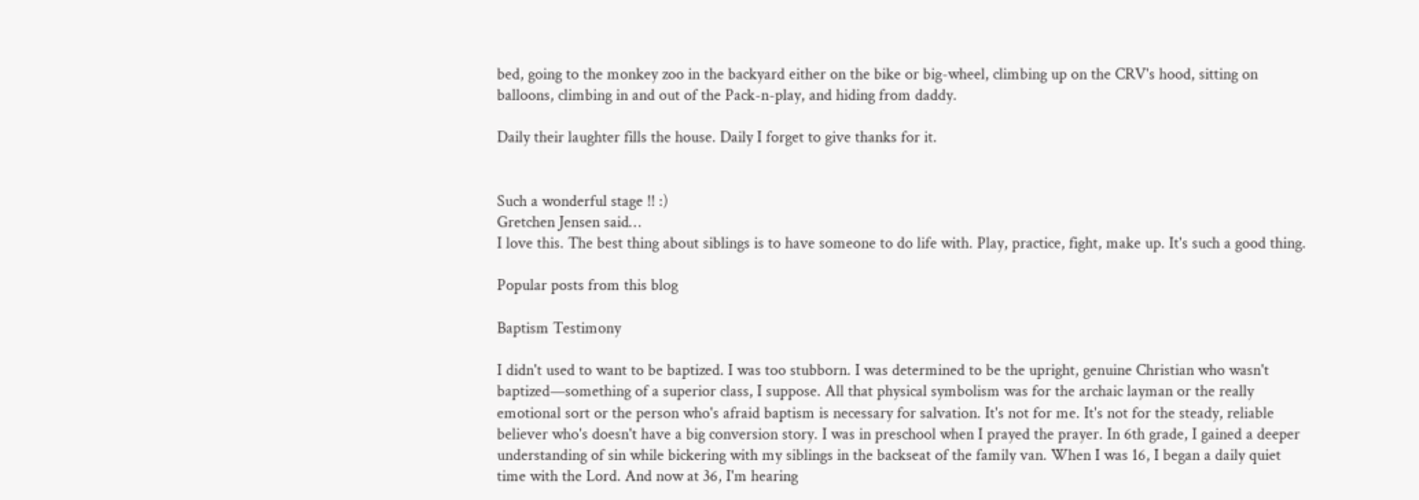bed, going to the monkey zoo in the backyard either on the bike or big-wheel, climbing up on the CRV's hood, sitting on balloons, climbing in and out of the Pack-n-play, and hiding from daddy.

Daily their laughter fills the house. Daily I forget to give thanks for it.


Such a wonderful stage !! :)
Gretchen Jensen said…
I love this. The best thing about siblings is to have someone to do life with. Play, practice, fight, make up. It's such a good thing.

Popular posts from this blog

Baptism Testimony

I didn't used to want to be baptized. I was too stubborn. I was determined to be the upright, genuine Christian who wasn't baptized—something of a superior class, I suppose. All that physical symbolism was for the archaic layman or the really emotional sort or the person who's afraid baptism is necessary for salvation. It's not for me. It's not for the steady, reliable believer who's doesn't have a big conversion story. I was in preschool when I prayed the prayer. In 6th grade, I gained a deeper understanding of sin while bickering with my siblings in the backseat of the family van. When I was 16, I began a daily quiet time with the Lord. And now at 36, I'm hearing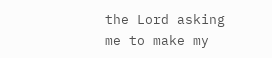the Lord asking me to make my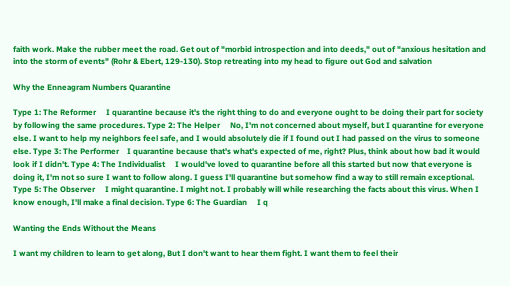faith work. Make the rubber meet the road. Get out of "morbid introspection and into deeds," out of "anxious hesitation and into the storm of events" (Rohr & Ebert, 129-130). Stop retreating into my head to figure out God and salvation

Why the Enneagram Numbers Quarantine

Type 1: The Reformer     I quarantine because it's the right thing to do and everyone ought to be doing their part for society by following the same procedures. Type 2: The Helper     No, I'm not concerned about myself, but I quarantine for everyone else. I want to help my neighbors feel safe, and I would absolutely die if I found out I had passed on the virus to someone else. Type 3: The Performer    I quarantine because that's what's expected of me, right? Plus, think about how bad it would look if I didn't. Type 4: The Individualist     I would've loved to quarantine before all this started but now that everyone is doing it, I'm not so sure I want to follow along. I guess I'll quarantine but somehow find a way to still remain exceptional. Type 5: The Observer     I might quarantine. I might not. I probably will while researching the facts about this virus. When I know enough, I'll make a final decision. Type 6: The Guardian     I q

Wanting the Ends Without the Means

I want my children to learn to get along, But I don't want to hear them fight. I want them to feel their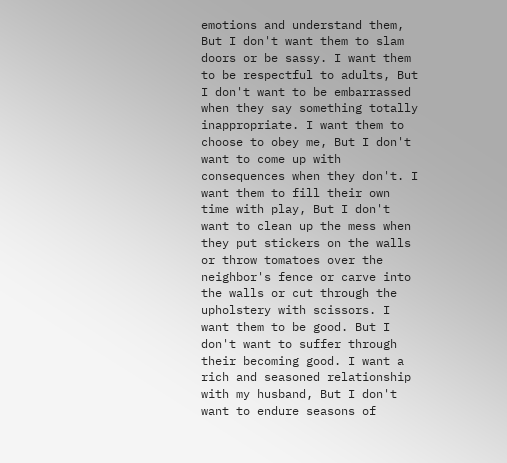emotions and understand them, But I don't want them to slam doors or be sassy. I want them to be respectful to adults, But I don't want to be embarrassed when they say something totally inappropriate. I want them to choose to obey me, But I don't want to come up with consequences when they don't. I want them to fill their own time with play, But I don't want to clean up the mess when they put stickers on the walls or throw tomatoes over the neighbor's fence or carve into the walls or cut through the upholstery with scissors. I want them to be good. But I don't want to suffer through their becoming good. I want a rich and seasoned relationship with my husband, But I don't want to endure seasons of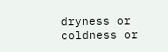dryness or coldness or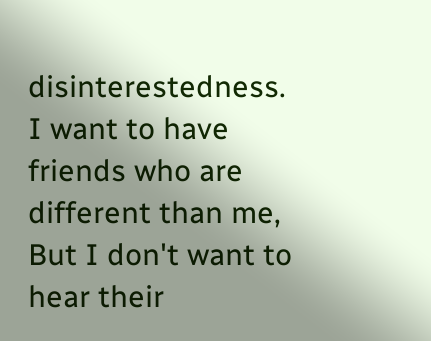disinterestedness. I want to have friends who are different than me, But I don't want to hear their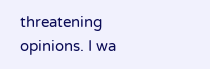threatening opinions. I wa